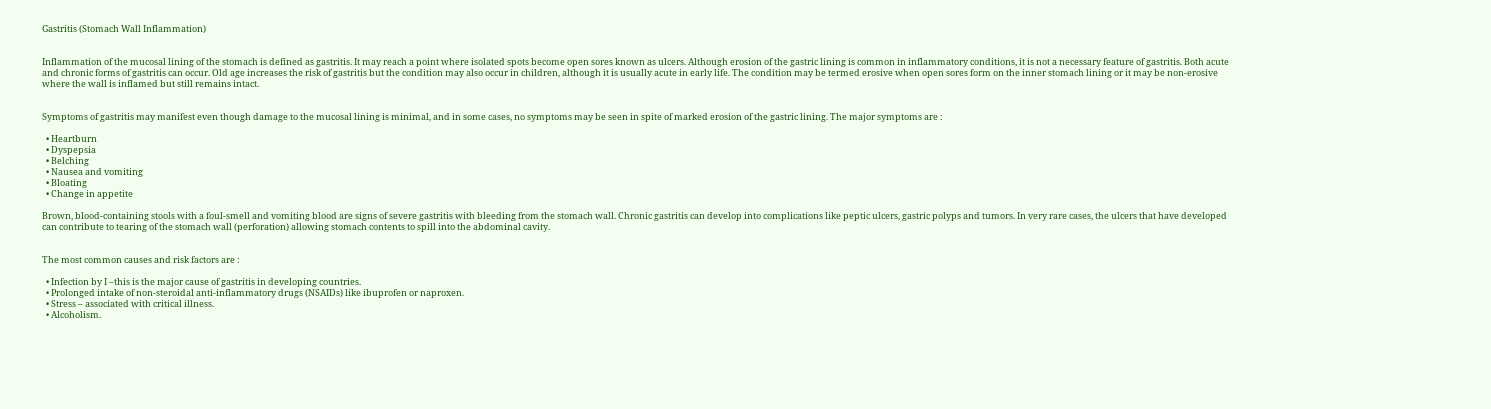Gastritis (Stomach Wall Inflammation)


Inflammation of the mucosal lining of the stomach is defined as gastritis. It may reach a point where isolated spots become open sores known as ulcers. Although erosion of the gastric lining is common in inflammatory conditions, it is not a necessary feature of gastritis. Both acute and chronic forms of gastritis can occur. Old age increases the risk of gastritis but the condition may also occur in children, although it is usually acute in early life. The condition may be termed erosive when open sores form on the inner stomach lining or it may be non-erosive where the wall is inflamed but still remains intact.


Symptoms of gastritis may manifest even though damage to the mucosal lining is minimal, and in some cases, no symptoms may be seen in spite of marked erosion of the gastric lining. The major symptoms are :

  • Heartburn
  • Dyspepsia
  • Belching
  • Nausea and vomiting
  • Bloating
  • Change in appetite

Brown, blood-containing stools with a foul-smell and vomiting blood are signs of severe gastritis with bleeding from the stomach wall. Chronic gastritis can develop into complications like peptic ulcers, gastric polyps and tumors. In very rare cases, the ulcers that have developed can contribute to tearing of the stomach wall (perforation) allowing stomach contents to spill into the abdominal cavity.


The most common causes and risk factors are :

  • Infection by I –this is the major cause of gastritis in developing countries.
  • Prolonged intake of non-steroidal anti-inflammatory drugs (NSAIDs) like ibuprofen or naproxen.
  • Stress – associated with critical illness.
  • Alcoholism.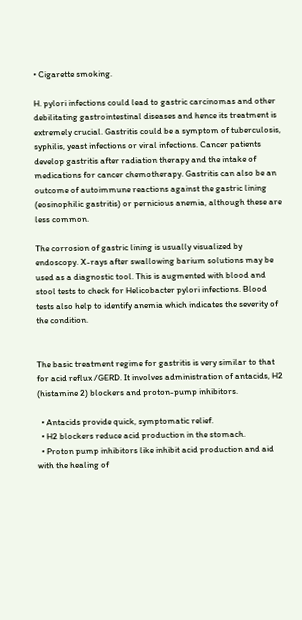• Cigarette smoking.

H. pylori infections could lead to gastric carcinomas and other debilitating gastrointestinal diseases and hence its treatment is extremely crucial. Gastritis could be a symptom of tuberculosis, syphilis, yeast infections or viral infections. Cancer patients develop gastritis after radiation therapy and the intake of medications for cancer chemotherapy. Gastritis can also be an outcome of autoimmune reactions against the gastric lining (eosinophilic gastritis) or pernicious anemia, although these are less common.

The corrosion of gastric lining is usually visualized by endoscopy. X-rays after swallowing barium solutions may be used as a diagnostic tool. This is augmented with blood and stool tests to check for Helicobacter pylori infections. Blood tests also help to identify anemia which indicates the severity of the condition.


The basic treatment regime for gastritis is very similar to that for acid reflux /GERD. It involves administration of antacids, H2 (histamine 2) blockers and proton-pump inhibitors.

  • Antacids provide quick, symptomatic relief.
  • H2 blockers reduce acid production in the stomach.
  • Proton pump inhibitors like inhibit acid production and aid with the healing of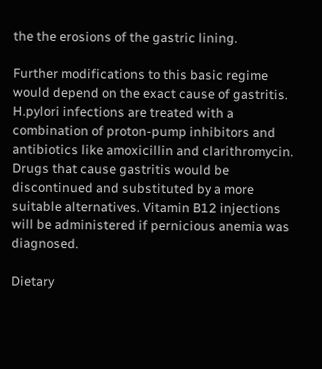the the erosions of the gastric lining.

Further modifications to this basic regime would depend on the exact cause of gastritis. H.pylori infections are treated with a combination of proton-pump inhibitors and antibiotics like amoxicillin and clarithromycin. Drugs that cause gastritis would be discontinued and substituted by a more suitable alternatives. Vitamin B12 injections will be administered if pernicious anemia was diagnosed.

Dietary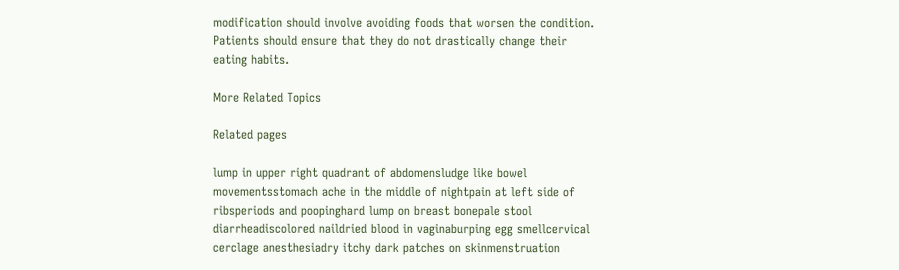modification should involve avoiding foods that worsen the condition. Patients should ensure that they do not drastically change their eating habits.

More Related Topics

Related pages

lump in upper right quadrant of abdomensludge like bowel movementsstomach ache in the middle of nightpain at left side of ribsperiods and poopinghard lump on breast bonepale stool diarrheadiscolored naildried blood in vaginaburping egg smellcervical cerclage anesthesiadry itchy dark patches on skinmenstruation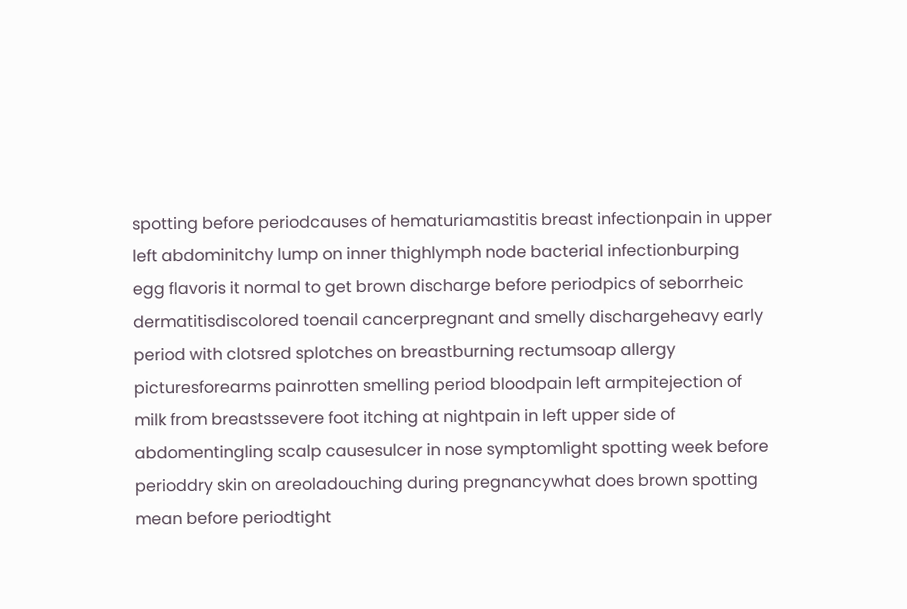spotting before periodcauses of hematuriamastitis breast infectionpain in upper left abdominitchy lump on inner thighlymph node bacterial infectionburping egg flavoris it normal to get brown discharge before periodpics of seborrheic dermatitisdiscolored toenail cancerpregnant and smelly dischargeheavy early period with clotsred splotches on breastburning rectumsoap allergy picturesforearms painrotten smelling period bloodpain left armpitejection of milk from breastssevere foot itching at nightpain in left upper side of abdomentingling scalp causesulcer in nose symptomlight spotting week before perioddry skin on areoladouching during pregnancywhat does brown spotting mean before periodtight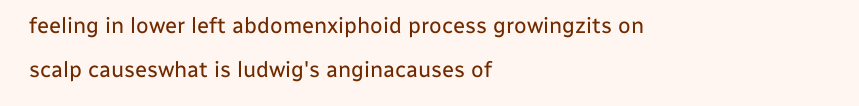feeling in lower left abdomenxiphoid process growingzits on scalp causeswhat is ludwig's anginacauses of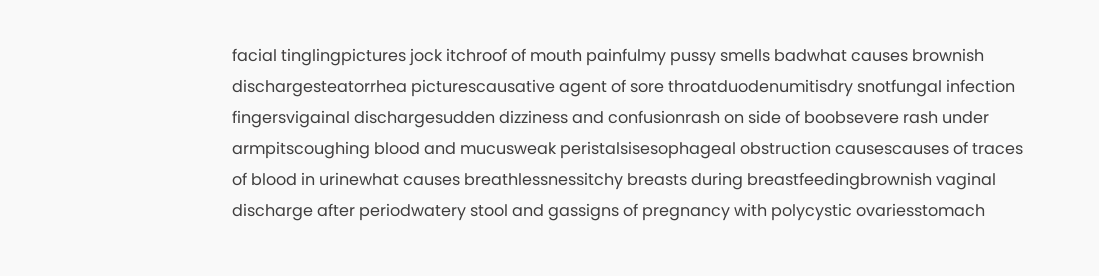facial tinglingpictures jock itchroof of mouth painfulmy pussy smells badwhat causes brownish dischargesteatorrhea picturescausative agent of sore throatduodenumitisdry snotfungal infection fingersvigainal dischargesudden dizziness and confusionrash on side of boobsevere rash under armpitscoughing blood and mucusweak peristalsisesophageal obstruction causescauses of traces of blood in urinewhat causes breathlessnessitchy breasts during breastfeedingbrownish vaginal discharge after periodwatery stool and gassigns of pregnancy with polycystic ovariesstomach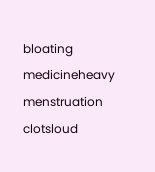bloating medicineheavy menstruation clotsloud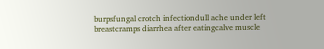burpsfungal crotch infectiondull ache under left breastcramps diarrhea after eatingcalve muscle